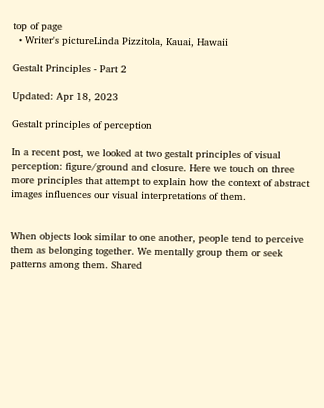top of page
  • Writer's pictureLinda Pizzitola, Kauai, Hawaii

Gestalt Principles - Part 2

Updated: Apr 18, 2023

Gestalt principles of perception

In a recent post, we looked at two gestalt principles of visual perception: figure/ground and closure. Here we touch on three more principles that attempt to explain how the context of abstract images influences our visual interpretations of them.


When objects look similar to one another, people tend to perceive them as belonging together. We mentally group them or seek patterns among them. Shared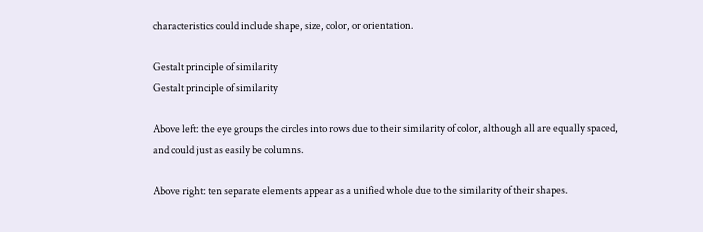characteristics could include shape, size, color, or orientation.

Gestalt principle of similarity
Gestalt principle of similarity

Above left: the eye groups the circles into rows due to their similarity of color, although all are equally spaced, and could just as easily be columns.

Above right: ten separate elements appear as a unified whole due to the similarity of their shapes.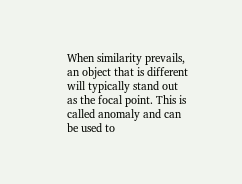When similarity prevails, an object that is different will typically stand out as the focal point. This is called anomaly and can be used to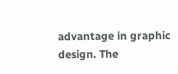advantage in graphic design. The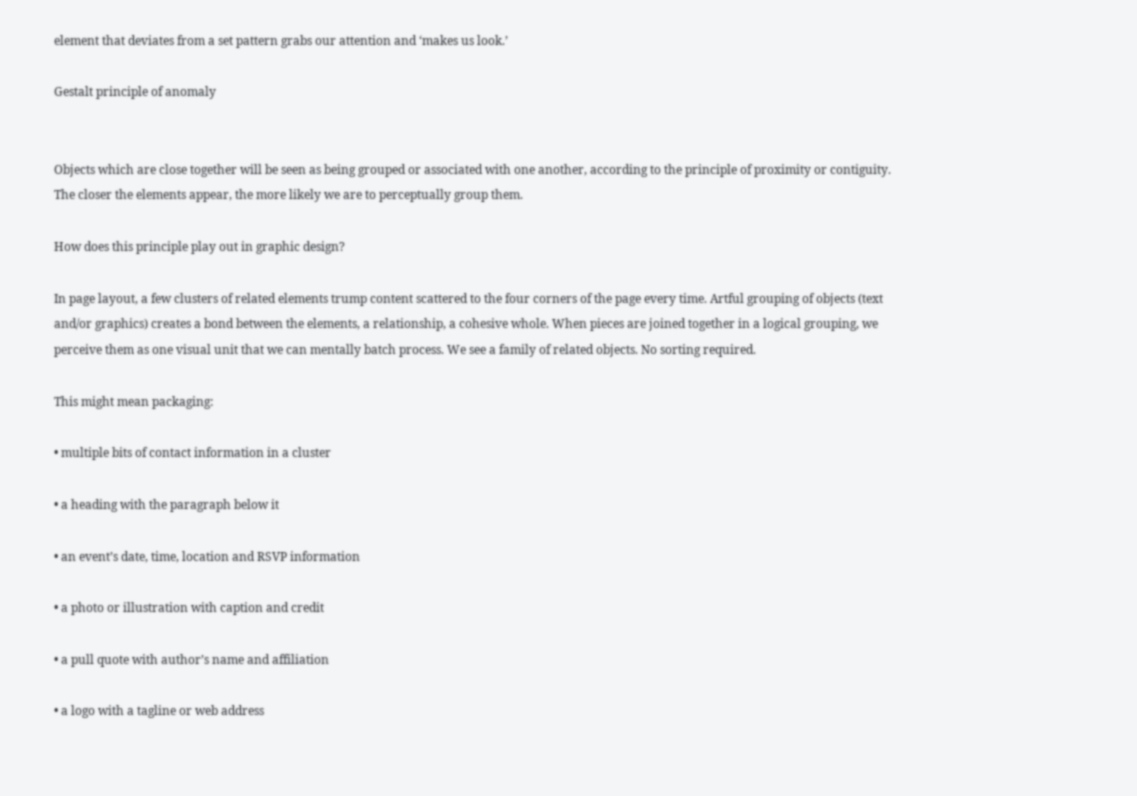element that deviates from a set pattern grabs our attention and ‘makes us look.’

Gestalt principle of anomaly


Objects which are close together will be seen as being grouped or associated with one another, according to the principle of proximity or contiguity. The closer the elements appear, the more likely we are to perceptually group them.

How does this principle play out in graphic design?

In page layout, a few clusters of related elements trump content scattered to the four corners of the page every time. Artful grouping of objects (text and/or graphics) creates a bond between the elements, a relationship, a cohesive whole. When pieces are joined together in a logical grouping, we perceive them as one visual unit that we can mentally batch process. We see a family of related objects. No sorting required.

This might mean packaging:

• multiple bits of contact information in a cluster

• a heading with the paragraph below it

• an event’s date, time, location and RSVP information

• a photo or illustration with caption and credit

• a pull quote with author’s name and affiliation

• a logo with a tagline or web address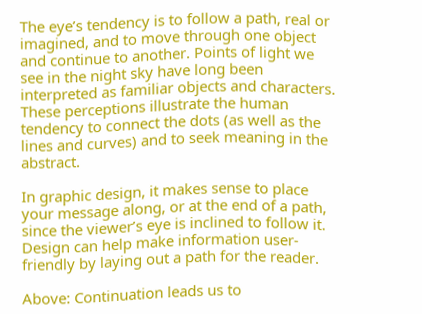The eye’s tendency is to follow a path, real or imagined, and to move through one object and continue to another. Points of light we see in the night sky have long been interpreted as familiar objects and characters. These perceptions illustrate the human tendency to connect the dots (as well as the lines and curves) and to seek meaning in the abstract.

In graphic design, it makes sense to place your message along, or at the end of a path, since the viewer’s eye is inclined to follow it. Design can help make information user-friendly by laying out a path for the reader.

Above: Continuation leads us to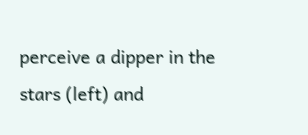perceive a dipper in the stars (left) and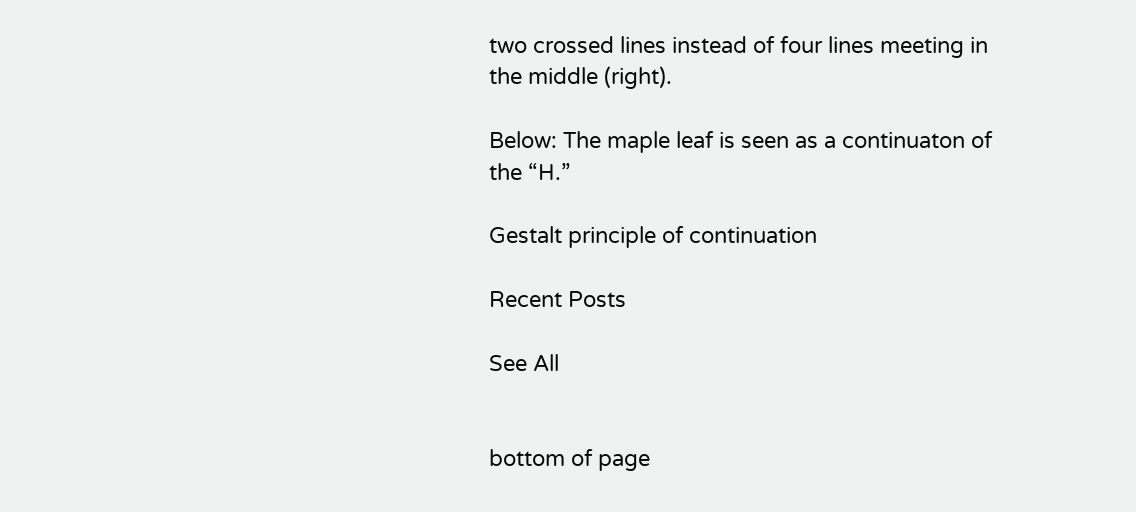two crossed lines instead of four lines meeting in the middle (right).

Below: The maple leaf is seen as a continuaton of the “H.”

Gestalt principle of continuation

Recent Posts

See All


bottom of page